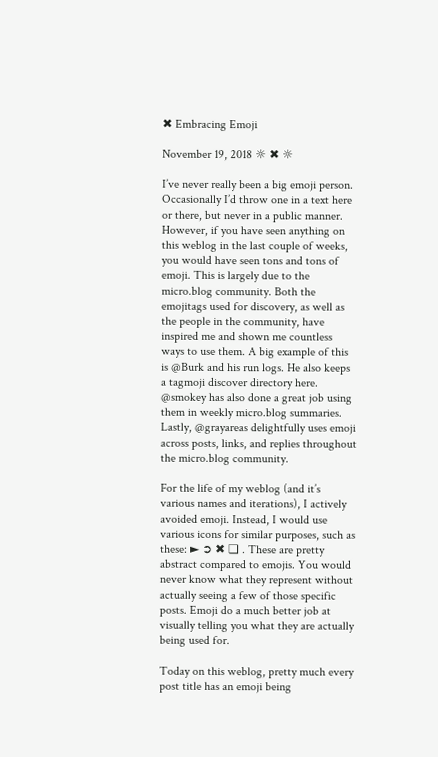✖ Embracing Emoji

November 19, 2018 ☼ ✖ ☼

I’ve never really been a big emoji person. Occasionally I’d throw one in a text here or there, but never in a public manner. However, if you have seen anything on this weblog in the last couple of weeks, you would have seen tons and tons of emoji. This is largely due to the micro.blog community. Both the emojitags used for discovery, as well as the people in the community, have inspired me and shown me countless ways to use them. A big example of this is @Burk and his run logs. He also keeps a tagmoji discover directory here. @smokey has also done a great job using them in weekly micro.blog summaries. Lastly, @grayareas delightfully uses emoji across posts, links, and replies throughout the micro.blog community.

For the life of my weblog (and it’s various names and iterations), I actively avoided emoji. Instead, I would use various icons for similar purposes, such as these: ► ➲ ✖ ❏ . These are pretty abstract compared to emojis. You would never know what they represent without actually seeing a few of those specific posts. Emoji do a much better job at visually telling you what they are actually being used for.

Today on this weblog, pretty much every post title has an emoji being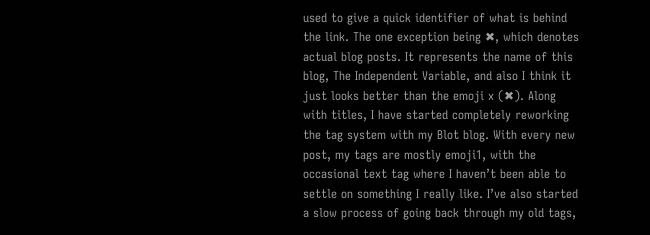used to give a quick identifier of what is behind the link. The one exception being ✖, which denotes actual blog posts. It represents the name of this blog, The Independent Variable, and also I think it just looks better than the emoji x (✖). Along with titles, I have started completely reworking the tag system with my Blot blog. With every new post, my tags are mostly emoji1, with the occasional text tag where I haven’t been able to settle on something I really like. I’ve also started a slow process of going back through my old tags,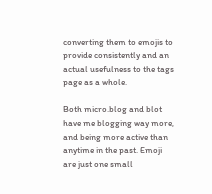converting them to emojis to provide consistently and an actual usefulness to the tags page as a whole.

Both micro.blog and blot have me blogging way more, and being more active than anytime in the past. Emoji are just one small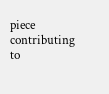piece contributing to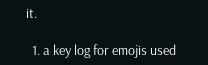it.

  1. a key log for emojis used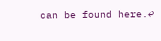can be found here.↩